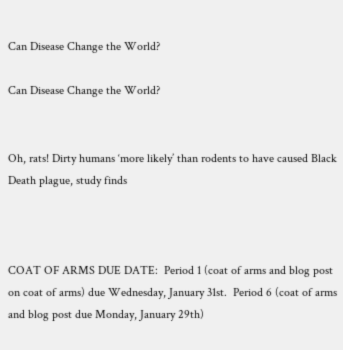Can Disease Change the World?

Can Disease Change the World?


Oh, rats! Dirty humans ‘more likely’ than rodents to have caused Black Death plague, study finds



COAT OF ARMS DUE DATE:  Period 1 (coat of arms and blog post on coat of arms) due Wednesday, January 31st.  Period 6 (coat of arms and blog post due Monday, January 29th)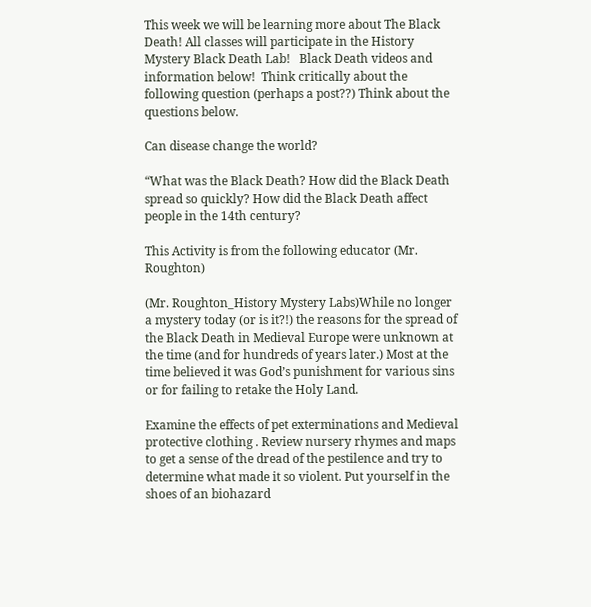This week we will be learning more about The Black Death! All classes will participate in the History Mystery Black Death Lab!   Black Death videos and information below!  Think critically about the following question (perhaps a post??) Think about the questions below.

Can disease change the world?

“What was the Black Death? How did the Black Death spread so quickly? How did the Black Death affect people in the 14th century?

This Activity is from the following educator (Mr. Roughton)

(Mr. Roughton_History Mystery Labs)While no longer a mystery today (or is it?!) the reasons for the spread of the Black Death in Medieval Europe were unknown at the time (and for hundreds of years later.) Most at the time believed it was God’s punishment for various sins or for failing to retake the Holy Land.

Examine the effects of pet exterminations and Medieval protective clothing . Review nursery rhymes and maps to get a sense of the dread of the pestilence and try to determine what made it so violent. Put yourself in the shoes of an biohazard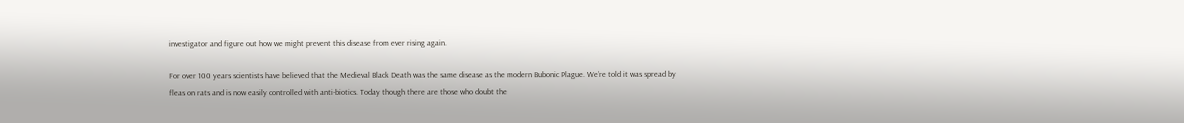investigator and figure out how we might prevent this disease from ever rising again.

For over 100 years scientists have believed that the Medieval Black Death was the same disease as the modern Bubonic Plague. We’re told it was spread by fleas on rats and is now easily controlled with anti-biotics. Today though there are those who doubt the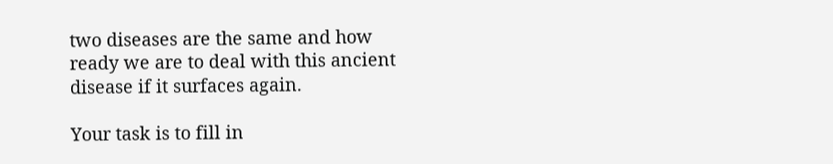two diseases are the same and how ready we are to deal with this ancient disease if it surfaces again.

Your task is to fill in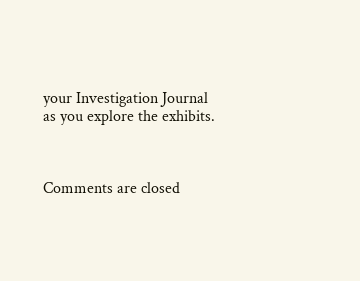your Investigation Journal as you explore the exhibits.



Comments are closed